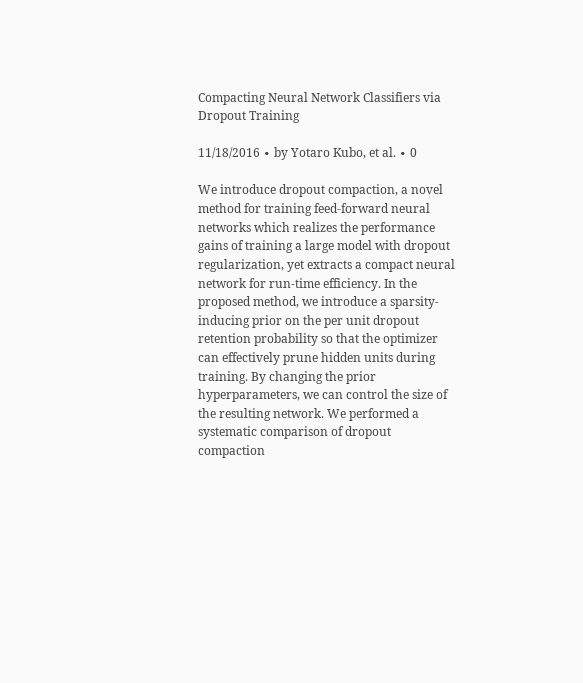Compacting Neural Network Classifiers via Dropout Training

11/18/2016 ∙ by Yotaro Kubo, et al. ∙ 0

We introduce dropout compaction, a novel method for training feed-forward neural networks which realizes the performance gains of training a large model with dropout regularization, yet extracts a compact neural network for run-time efficiency. In the proposed method, we introduce a sparsity-inducing prior on the per unit dropout retention probability so that the optimizer can effectively prune hidden units during training. By changing the prior hyperparameters, we can control the size of the resulting network. We performed a systematic comparison of dropout compaction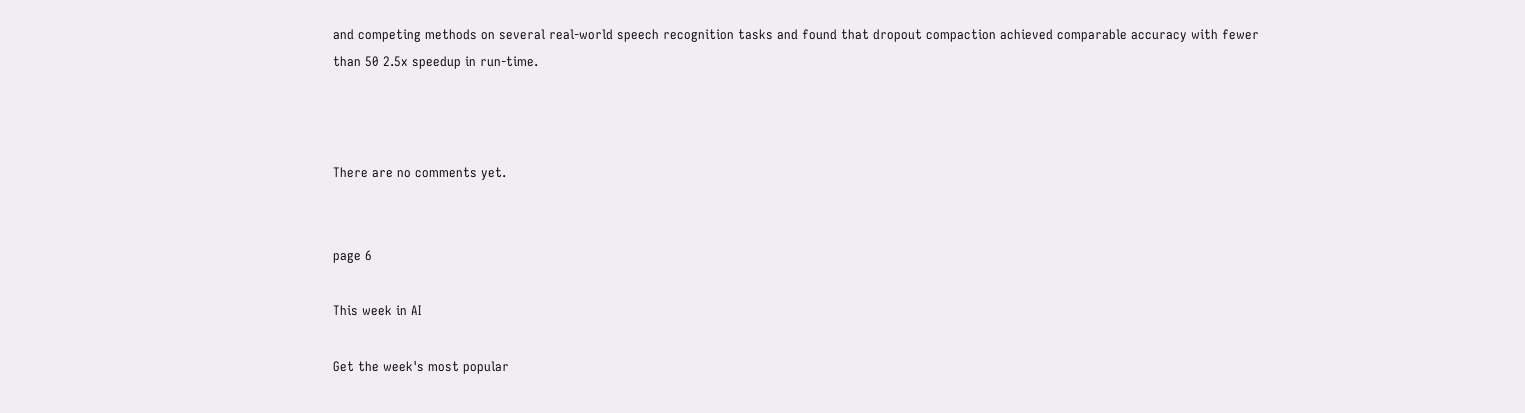and competing methods on several real-world speech recognition tasks and found that dropout compaction achieved comparable accuracy with fewer than 50 2.5x speedup in run-time.



There are no comments yet.


page 6

This week in AI

Get the week's most popular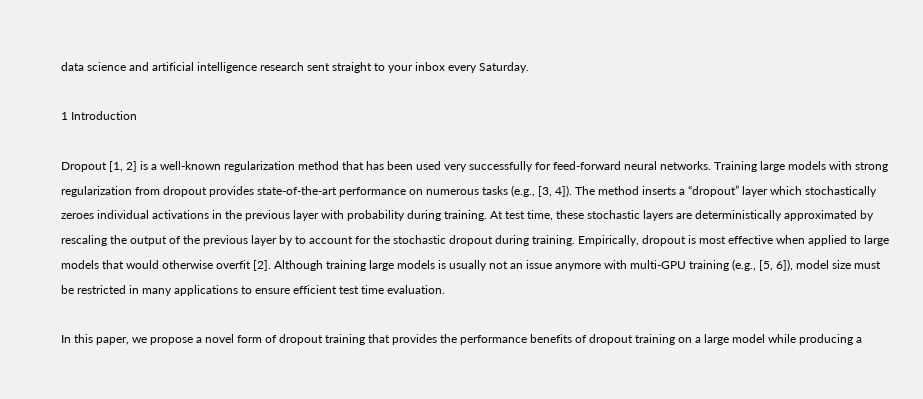data science and artificial intelligence research sent straight to your inbox every Saturday.

1 Introduction

Dropout [1, 2] is a well-known regularization method that has been used very successfully for feed-forward neural networks. Training large models with strong regularization from dropout provides state-of-the-art performance on numerous tasks (e.g., [3, 4]). The method inserts a “dropout” layer which stochastically zeroes individual activations in the previous layer with probability during training. At test time, these stochastic layers are deterministically approximated by rescaling the output of the previous layer by to account for the stochastic dropout during training. Empirically, dropout is most effective when applied to large models that would otherwise overfit [2]. Although training large models is usually not an issue anymore with multi-GPU training (e.g., [5, 6]), model size must be restricted in many applications to ensure efficient test time evaluation.

In this paper, we propose a novel form of dropout training that provides the performance benefits of dropout training on a large model while producing a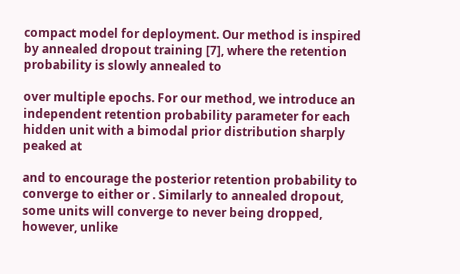compact model for deployment. Our method is inspired by annealed dropout training [7], where the retention probability is slowly annealed to

over multiple epochs. For our method, we introduce an independent retention probability parameter for each hidden unit with a bimodal prior distribution sharply peaked at

and to encourage the posterior retention probability to converge to either or . Similarly to annealed dropout, some units will converge to never being dropped, however, unlike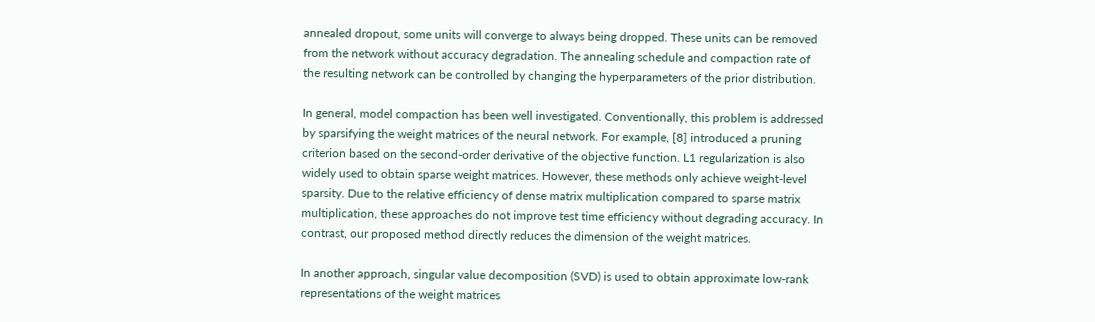annealed dropout, some units will converge to always being dropped. These units can be removed from the network without accuracy degradation. The annealing schedule and compaction rate of the resulting network can be controlled by changing the hyperparameters of the prior distribution.

In general, model compaction has been well investigated. Conventionally, this problem is addressed by sparsifying the weight matrices of the neural network. For example, [8] introduced a pruning criterion based on the second-order derivative of the objective function. L1 regularization is also widely used to obtain sparse weight matrices. However, these methods only achieve weight-level sparsity. Due to the relative efficiency of dense matrix multiplication compared to sparse matrix multiplication, these approaches do not improve test time efficiency without degrading accuracy. In contrast, our proposed method directly reduces the dimension of the weight matrices.

In another approach, singular value decomposition (SVD) is used to obtain approximate low-rank representations of the weight matrices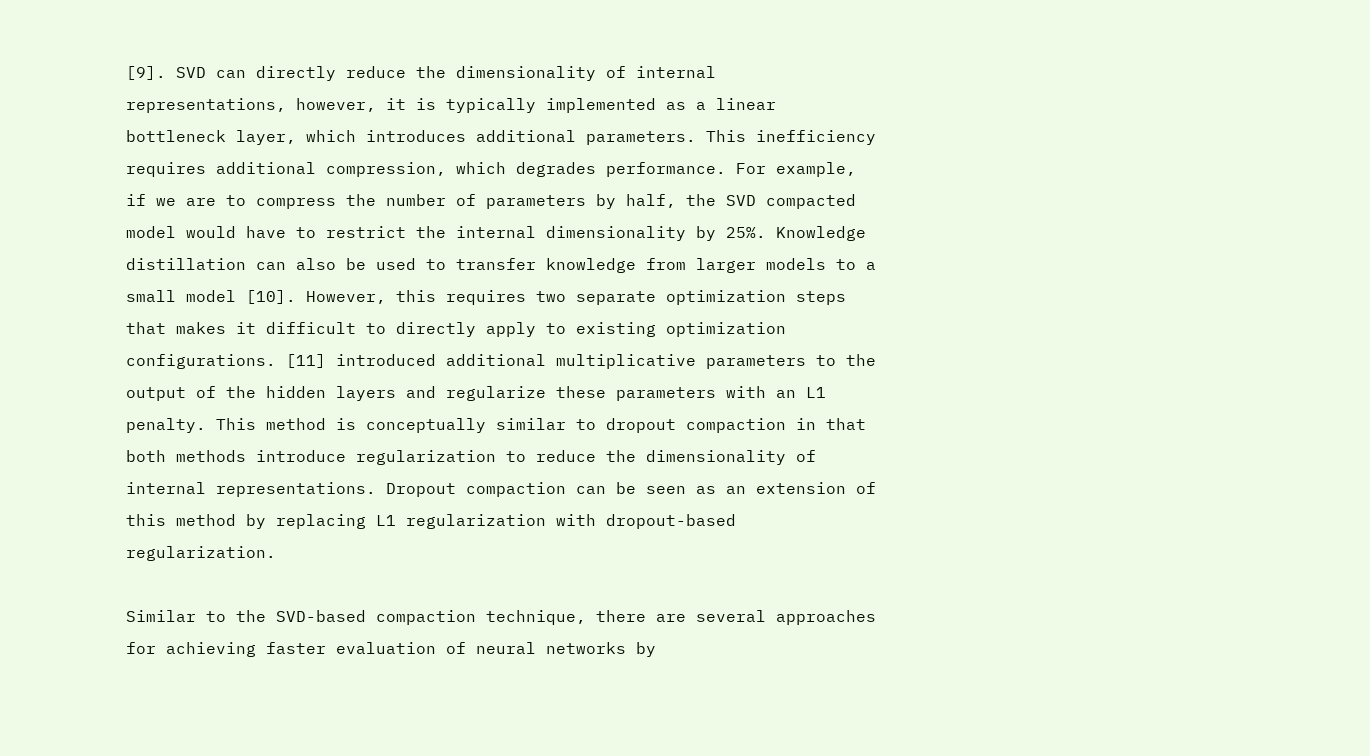[9]. SVD can directly reduce the dimensionality of internal representations, however, it is typically implemented as a linear bottleneck layer, which introduces additional parameters. This inefficiency requires additional compression, which degrades performance. For example, if we are to compress the number of parameters by half, the SVD compacted model would have to restrict the internal dimensionality by 25%. Knowledge distillation can also be used to transfer knowledge from larger models to a small model [10]. However, this requires two separate optimization steps that makes it difficult to directly apply to existing optimization configurations. [11] introduced additional multiplicative parameters to the output of the hidden layers and regularize these parameters with an L1 penalty. This method is conceptually similar to dropout compaction in that both methods introduce regularization to reduce the dimensionality of internal representations. Dropout compaction can be seen as an extension of this method by replacing L1 regularization with dropout-based regularization.

Similar to the SVD-based compaction technique, there are several approaches for achieving faster evaluation of neural networks by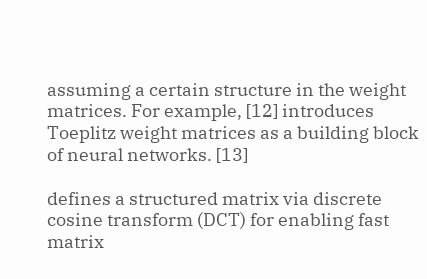assuming a certain structure in the weight matrices. For example, [12] introduces Toeplitz weight matrices as a building block of neural networks. [13]

defines a structured matrix via discrete cosine transform (DCT) for enabling fast matrix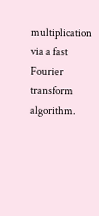multiplication via a fast Fourier transform algorithm.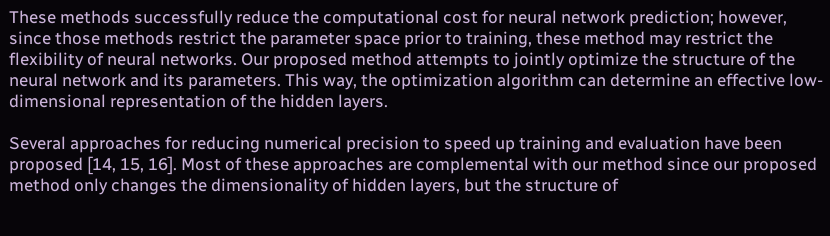These methods successfully reduce the computational cost for neural network prediction; however, since those methods restrict the parameter space prior to training, these method may restrict the flexibility of neural networks. Our proposed method attempts to jointly optimize the structure of the neural network and its parameters. This way, the optimization algorithm can determine an effective low-dimensional representation of the hidden layers.

Several approaches for reducing numerical precision to speed up training and evaluation have been proposed [14, 15, 16]. Most of these approaches are complemental with our method since our proposed method only changes the dimensionality of hidden layers, but the structure of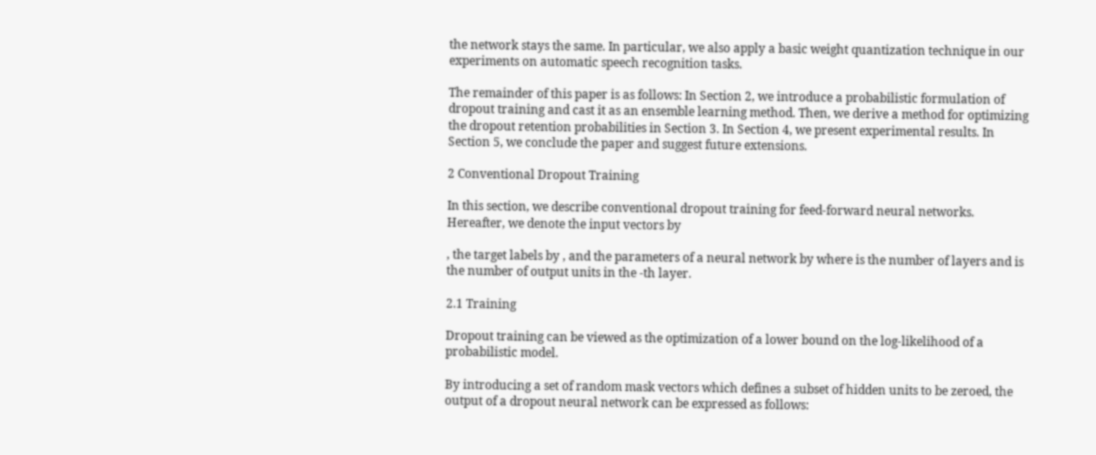the network stays the same. In particular, we also apply a basic weight quantization technique in our experiments on automatic speech recognition tasks.

The remainder of this paper is as follows: In Section 2, we introduce a probabilistic formulation of dropout training and cast it as an ensemble learning method. Then, we derive a method for optimizing the dropout retention probabilities in Section 3. In Section 4, we present experimental results. In Section 5, we conclude the paper and suggest future extensions.

2 Conventional Dropout Training

In this section, we describe conventional dropout training for feed-forward neural networks. Hereafter, we denote the input vectors by

, the target labels by , and the parameters of a neural network by where is the number of layers and is the number of output units in the -th layer.

2.1 Training

Dropout training can be viewed as the optimization of a lower bound on the log-likelihood of a probabilistic model.

By introducing a set of random mask vectors which defines a subset of hidden units to be zeroed, the output of a dropout neural network can be expressed as follows: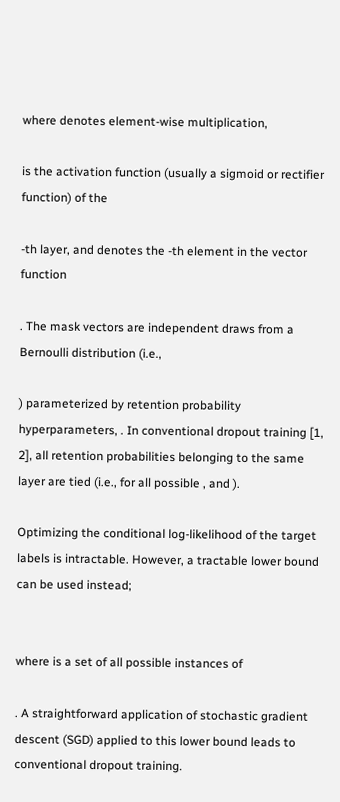where denotes element-wise multiplication,

is the activation function (usually a sigmoid or rectifier function) of the

-th layer, and denotes the -th element in the vector function

. The mask vectors are independent draws from a Bernoulli distribution (i.e.,

) parameterized by retention probability hyperparameters, . In conventional dropout training [1, 2], all retention probabilities belonging to the same layer are tied (i.e., for all possible , and ).

Optimizing the conditional log-likelihood of the target labels is intractable. However, a tractable lower bound can be used instead;


where is a set of all possible instances of

. A straightforward application of stochastic gradient descent (SGD) applied to this lower bound leads to conventional dropout training.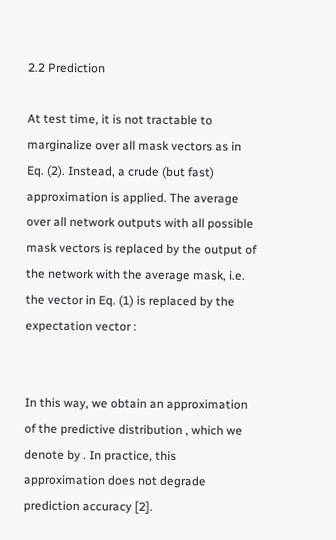2.2 Prediction

At test time, it is not tractable to marginalize over all mask vectors as in Eq. (2). Instead, a crude (but fast) approximation is applied. The average over all network outputs with all possible mask vectors is replaced by the output of the network with the average mask, i.e. the vector in Eq. (1) is replaced by the expectation vector :


In this way, we obtain an approximation of the predictive distribution , which we denote by . In practice, this approximation does not degrade prediction accuracy [2].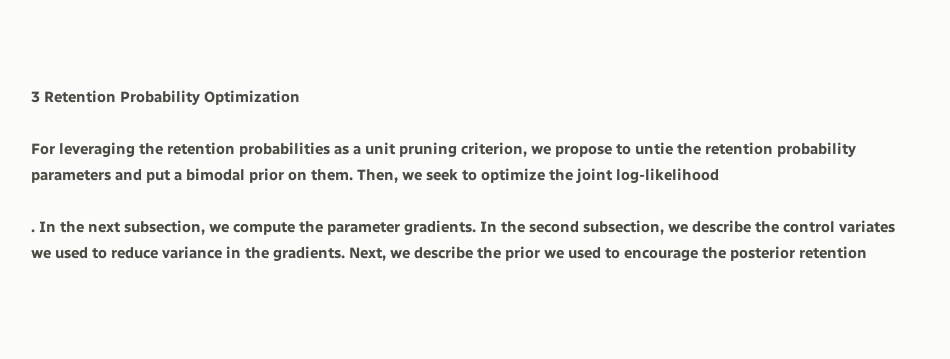3 Retention Probability Optimization

For leveraging the retention probabilities as a unit pruning criterion, we propose to untie the retention probability parameters and put a bimodal prior on them. Then, we seek to optimize the joint log-likelihood

. In the next subsection, we compute the parameter gradients. In the second subsection, we describe the control variates we used to reduce variance in the gradients. Next, we describe the prior we used to encourage the posterior retention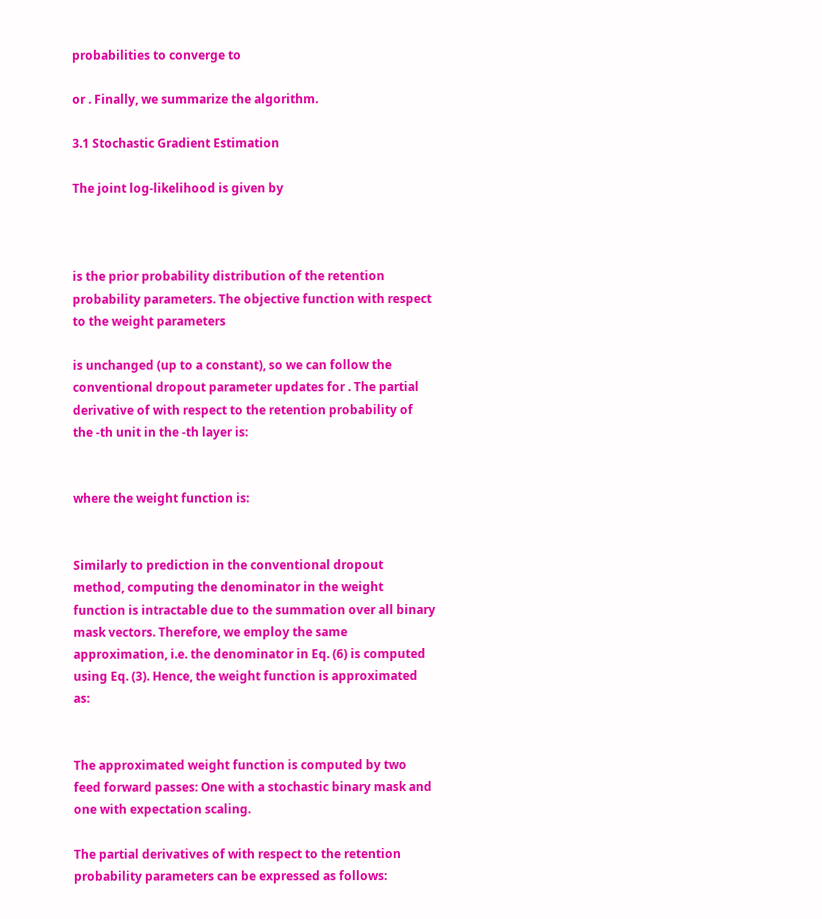probabilities to converge to

or . Finally, we summarize the algorithm.

3.1 Stochastic Gradient Estimation

The joint log-likelihood is given by



is the prior probability distribution of the retention probability parameters. The objective function with respect to the weight parameters

is unchanged (up to a constant), so we can follow the conventional dropout parameter updates for . The partial derivative of with respect to the retention probability of the -th unit in the -th layer is:


where the weight function is:


Similarly to prediction in the conventional dropout method, computing the denominator in the weight function is intractable due to the summation over all binary mask vectors. Therefore, we employ the same approximation, i.e. the denominator in Eq. (6) is computed using Eq. (3). Hence, the weight function is approximated as:


The approximated weight function is computed by two feed forward passes: One with a stochastic binary mask and one with expectation scaling.

The partial derivatives of with respect to the retention probability parameters can be expressed as follows: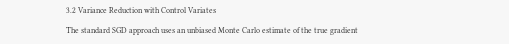3.2 Variance Reduction with Control Variates

The standard SGD approach uses an unbiased Monte Carlo estimate of the true gradient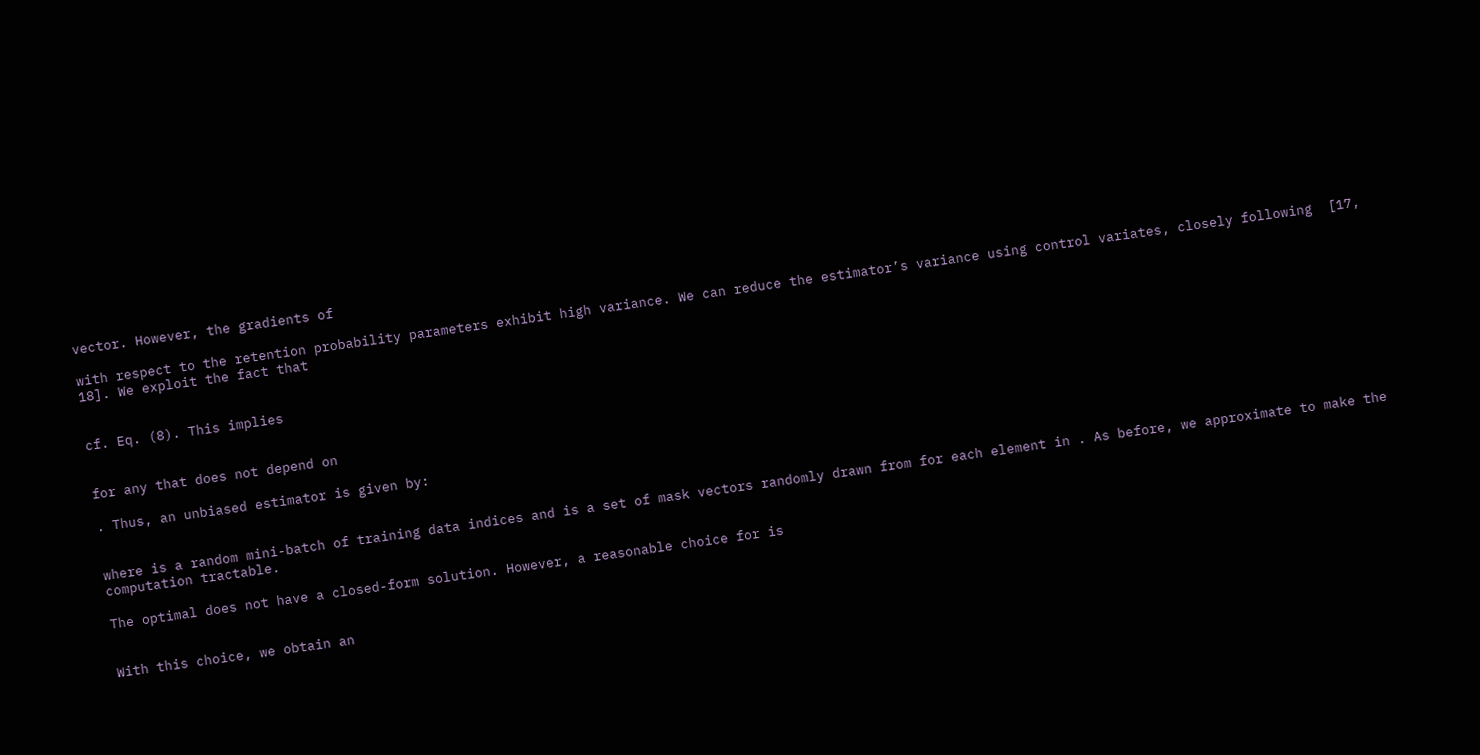vector. However, the gradients of

with respect to the retention probability parameters exhibit high variance. We can reduce the estimator’s variance using control variates, closely following  [17, 18]. We exploit the fact that


cf. Eq. (8). This implies


for any that does not depend on

. Thus, an unbiased estimator is given by:


where is a random mini-batch of training data indices and is a set of mask vectors randomly drawn from for each element in . As before, we approximate to make the computation tractable.

The optimal does not have a closed-form solution. However, a reasonable choice for is


With this choice, we obtain an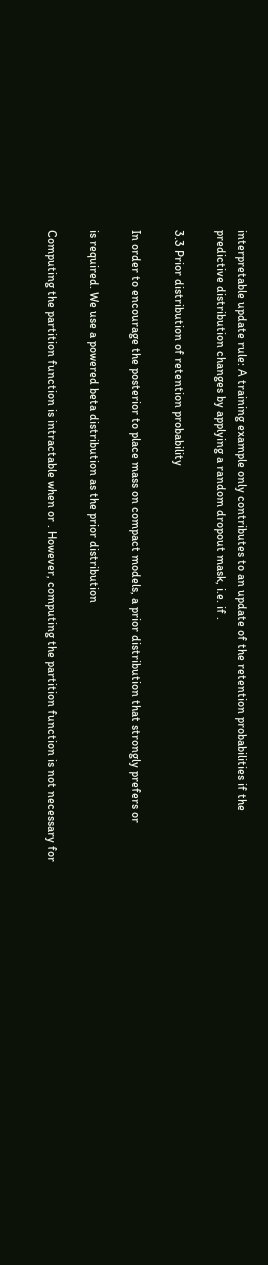interpretable update rule: A training example only contributes to an update of the retention probabilities if the predictive distribution changes by applying a random dropout mask, i.e. if .

3.3 Prior distribution of retention probability

In order to encourage the posterior to place mass on compact models, a prior distribution that strongly prefers or

is required. We use a powered beta distribution as the prior distribution

Computing the partition function is intractable when or . However, computing the partition function is not necessary for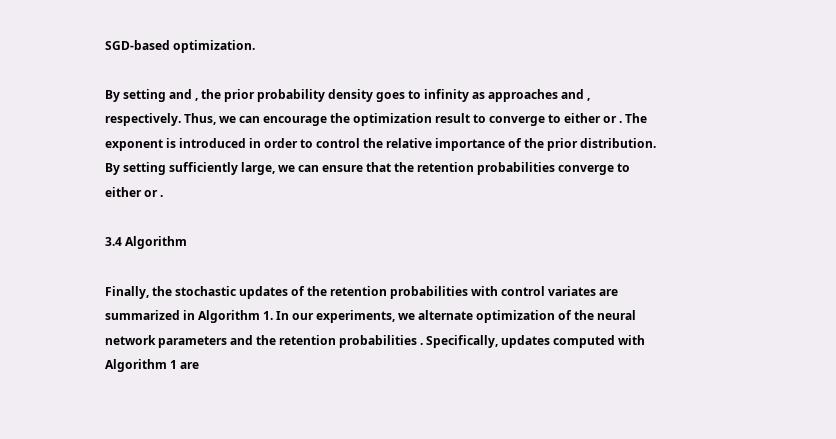SGD-based optimization.

By setting and , the prior probability density goes to infinity as approaches and , respectively. Thus, we can encourage the optimization result to converge to either or . The exponent is introduced in order to control the relative importance of the prior distribution. By setting sufficiently large, we can ensure that the retention probabilities converge to either or .

3.4 Algorithm

Finally, the stochastic updates of the retention probabilities with control variates are summarized in Algorithm 1. In our experiments, we alternate optimization of the neural network parameters and the retention probabilities . Specifically, updates computed with Algorithm 1 are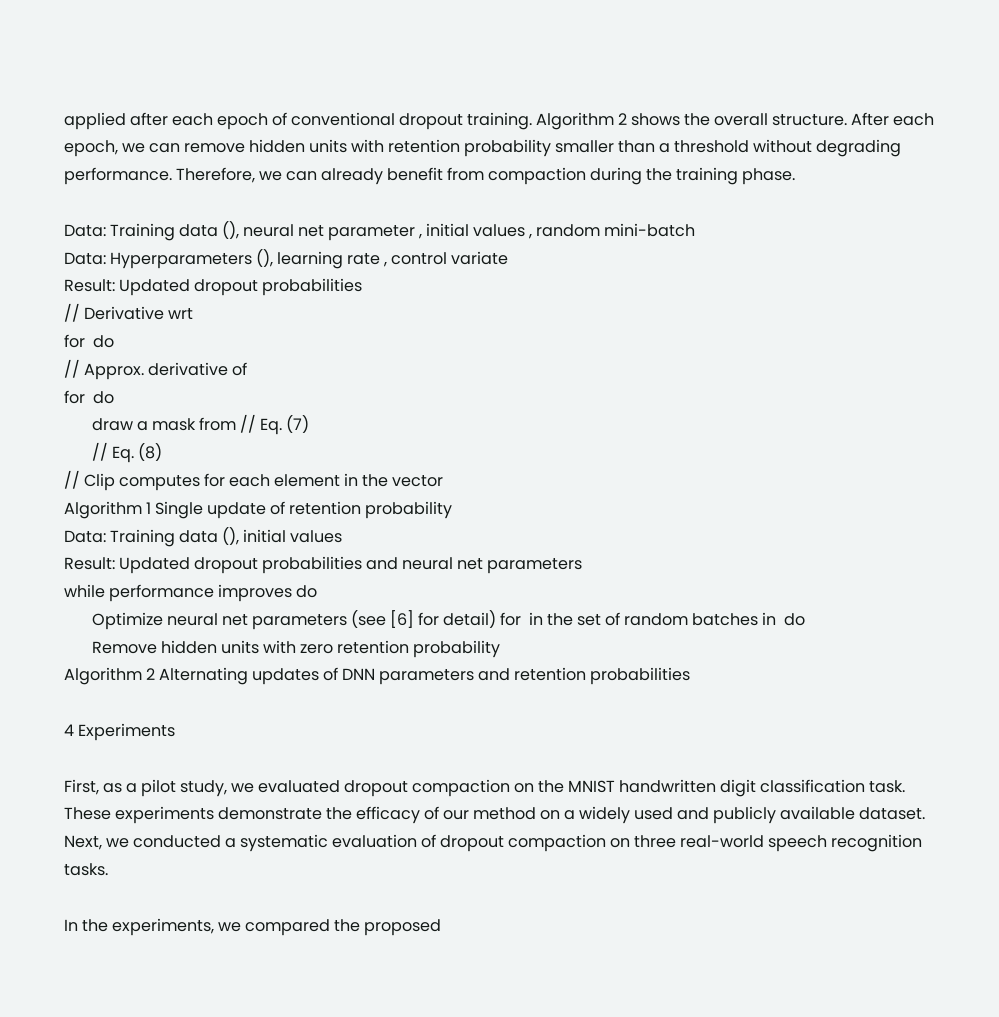applied after each epoch of conventional dropout training. Algorithm 2 shows the overall structure. After each epoch, we can remove hidden units with retention probability smaller than a threshold without degrading performance. Therefore, we can already benefit from compaction during the training phase.

Data: Training data (), neural net parameter , initial values , random mini-batch
Data: Hyperparameters (), learning rate , control variate
Result: Updated dropout probabilities
// Derivative wrt
for  do
// Approx. derivative of
for  do
       draw a mask from // Eq. (7)
       // Eq. (8)
// Clip computes for each element in the vector
Algorithm 1 Single update of retention probability
Data: Training data (), initial values
Result: Updated dropout probabilities and neural net parameters
while performance improves do
       Optimize neural net parameters (see [6] for detail) for  in the set of random batches in  do
       Remove hidden units with zero retention probability
Algorithm 2 Alternating updates of DNN parameters and retention probabilities

4 Experiments

First, as a pilot study, we evaluated dropout compaction on the MNIST handwritten digit classification task. These experiments demonstrate the efficacy of our method on a widely used and publicly available dataset. Next, we conducted a systematic evaluation of dropout compaction on three real-world speech recognition tasks.

In the experiments, we compared the proposed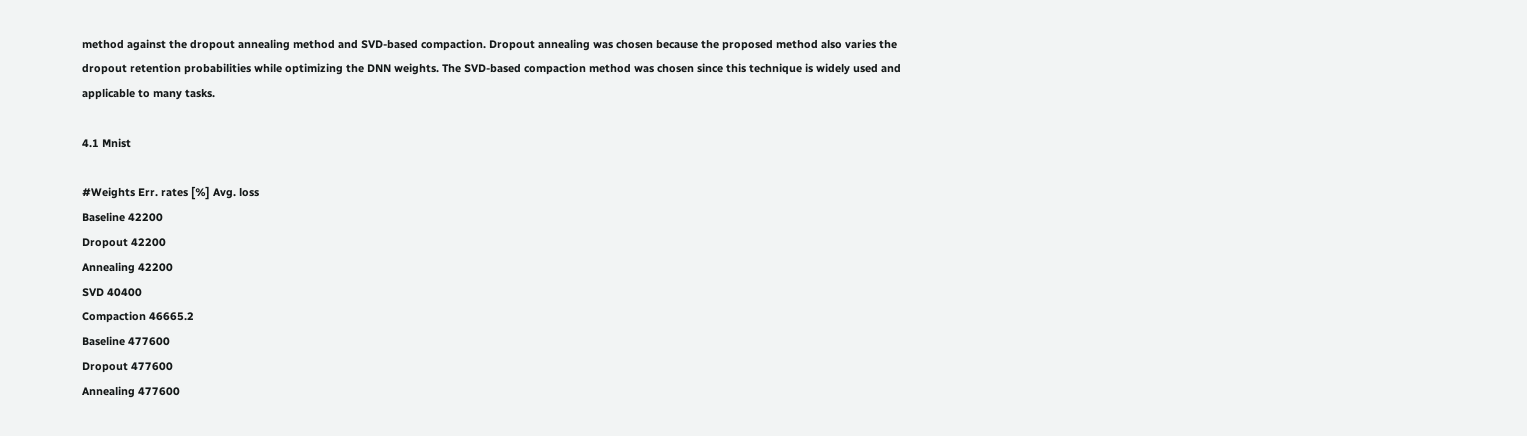method against the dropout annealing method and SVD-based compaction. Dropout annealing was chosen because the proposed method also varies the dropout retention probabilities while optimizing the DNN weights. The SVD-based compaction method was chosen since this technique is widely used and applicable to many tasks.

4.1 Mnist

#Weights Err. rates [%] Avg. loss
Baseline 42200
Dropout 42200
Annealing 42200
SVD 40400
Compaction 46665.2
Baseline 477600
Dropout 477600
Annealing 477600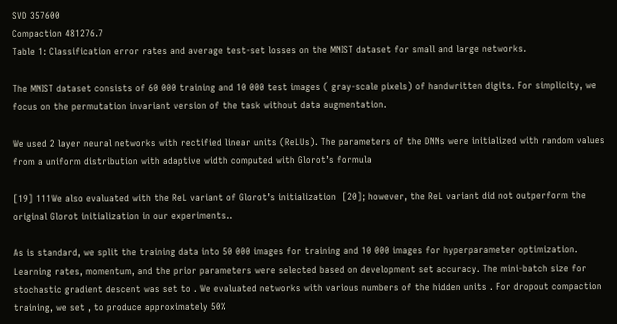SVD 357600
Compaction 481276.7
Table 1: Classification error rates and average test-set losses on the MNIST dataset for small and large networks.

The MNIST dataset consists of 60 000 training and 10 000 test images ( gray-scale pixels) of handwritten digits. For simplicity, we focus on the permutation invariant version of the task without data augmentation.

We used 2 layer neural networks with rectified linear units (ReLUs). The parameters of the DNNs were initialized with random values from a uniform distribution with adaptive width computed with Glorot’s formula

[19] 111We also evaluated with the ReL variant of Glorot’s initialization  [20]; however, the ReL variant did not outperform the original Glorot initialization in our experiments..

As is standard, we split the training data into 50 000 images for training and 10 000 images for hyperparameter optimization. Learning rates, momentum, and the prior parameters were selected based on development set accuracy. The mini-batch size for stochastic gradient descent was set to . We evaluated networks with various numbers of the hidden units . For dropout compaction training, we set , to produce approximately 50%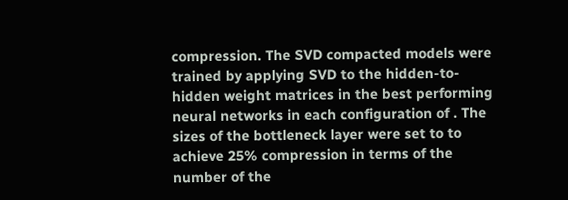compression. The SVD compacted models were trained by applying SVD to the hidden-to-hidden weight matrices in the best performing neural networks in each configuration of . The sizes of the bottleneck layer were set to to achieve 25% compression in terms of the number of the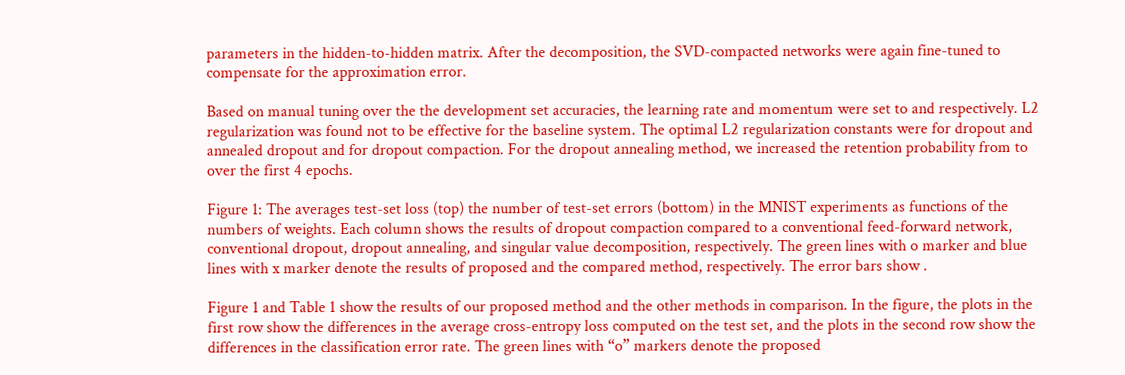parameters in the hidden-to-hidden matrix. After the decomposition, the SVD-compacted networks were again fine-tuned to compensate for the approximation error.

Based on manual tuning over the the development set accuracies, the learning rate and momentum were set to and respectively. L2 regularization was found not to be effective for the baseline system. The optimal L2 regularization constants were for dropout and annealed dropout and for dropout compaction. For the dropout annealing method, we increased the retention probability from to over the first 4 epochs.

Figure 1: The averages test-set loss (top) the number of test-set errors (bottom) in the MNIST experiments as functions of the numbers of weights. Each column shows the results of dropout compaction compared to a conventional feed-forward network, conventional dropout, dropout annealing, and singular value decomposition, respectively. The green lines with o marker and blue lines with x marker denote the results of proposed and the compared method, respectively. The error bars show .

Figure 1 and Table 1 show the results of our proposed method and the other methods in comparison. In the figure, the plots in the first row show the differences in the average cross-entropy loss computed on the test set, and the plots in the second row show the differences in the classification error rate. The green lines with “o” markers denote the proposed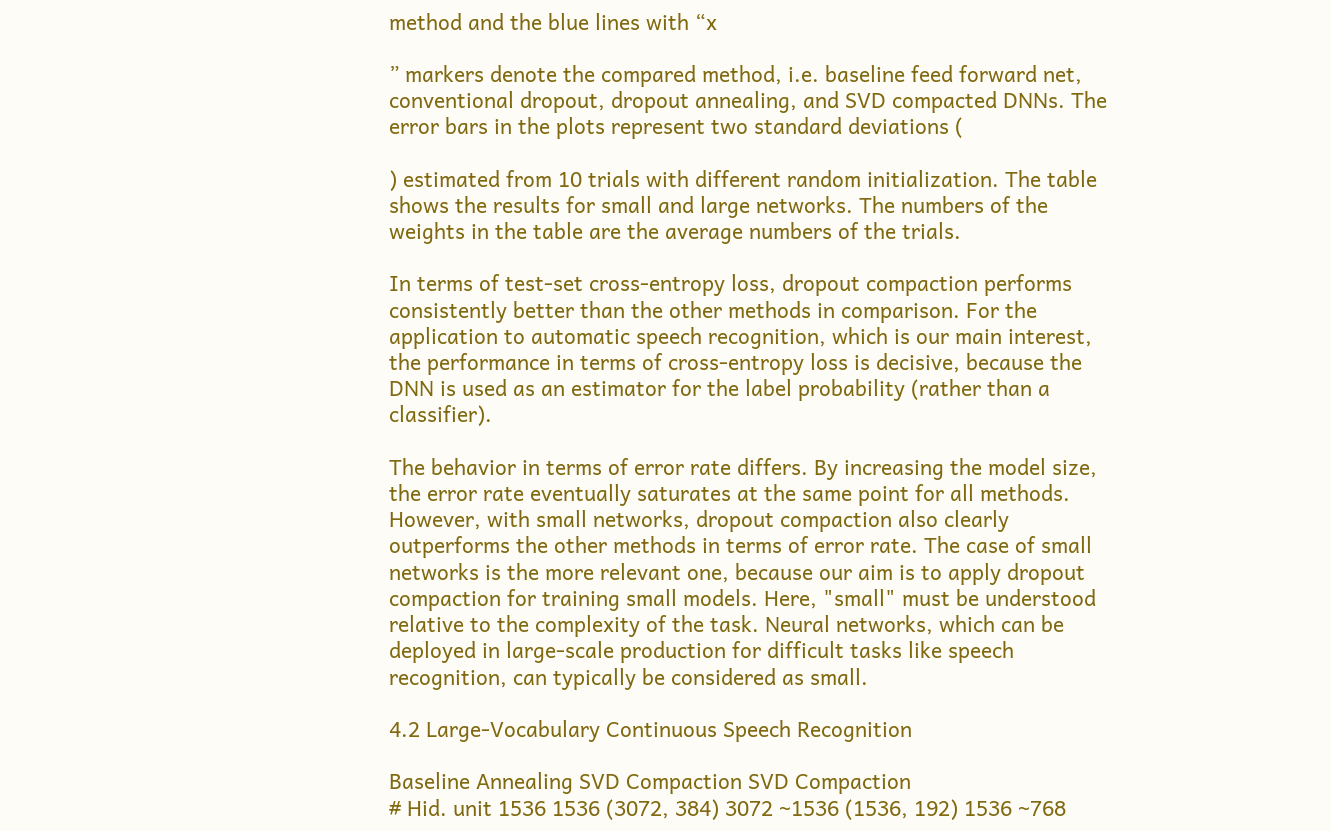method and the blue lines with “x

” markers denote the compared method, i.e. baseline feed forward net, conventional dropout, dropout annealing, and SVD compacted DNNs. The error bars in the plots represent two standard deviations (

) estimated from 10 trials with different random initialization. The table shows the results for small and large networks. The numbers of the weights in the table are the average numbers of the trials.

In terms of test-set cross-entropy loss, dropout compaction performs consistently better than the other methods in comparison. For the application to automatic speech recognition, which is our main interest, the performance in terms of cross-entropy loss is decisive, because the DNN is used as an estimator for the label probability (rather than a classifier).

The behavior in terms of error rate differs. By increasing the model size, the error rate eventually saturates at the same point for all methods. However, with small networks, dropout compaction also clearly outperforms the other methods in terms of error rate. The case of small networks is the more relevant one, because our aim is to apply dropout compaction for training small models. Here, "small" must be understood relative to the complexity of the task. Neural networks, which can be deployed in large-scale production for difficult tasks like speech recognition, can typically be considered as small.

4.2 Large-Vocabulary Continuous Speech Recognition

Baseline Annealing SVD Compaction SVD Compaction
# Hid. unit 1536 1536 (3072, 384) 3072 ~1536 (1536, 192) 1536 ~768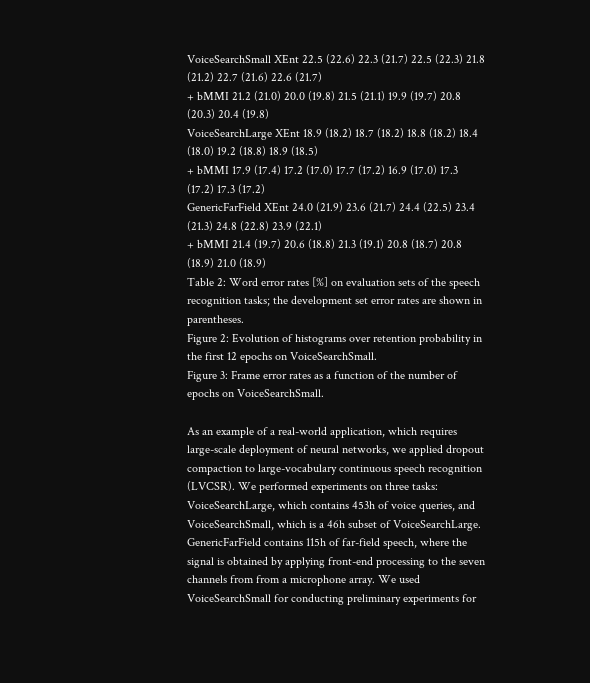VoiceSearchSmall XEnt 22.5 (22.6) 22.3 (21.7) 22.5 (22.3) 21.8 (21.2) 22.7 (21.6) 22.6 (21.7)
+ bMMI 21.2 (21.0) 20.0 (19.8) 21.5 (21.1) 19.9 (19.7) 20.8 (20.3) 20.4 (19.8)
VoiceSearchLarge XEnt 18.9 (18.2) 18.7 (18.2) 18.8 (18.2) 18.4 (18.0) 19.2 (18.8) 18.9 (18.5)
+ bMMI 17.9 (17.4) 17.2 (17.0) 17.7 (17.2) 16.9 (17.0) 17.3 (17.2) 17.3 (17.2)
GenericFarField XEnt 24.0 (21.9) 23.6 (21.7) 24.4 (22.5) 23.4 (21.3) 24.8 (22.8) 23.9 (22.1)
+ bMMI 21.4 (19.7) 20.6 (18.8) 21.3 (19.1) 20.8 (18.7) 20.8 (18.9) 21.0 (18.9)
Table 2: Word error rates [%] on evaluation sets of the speech recognition tasks; the development set error rates are shown in parentheses.
Figure 2: Evolution of histograms over retention probability in the first 12 epochs on VoiceSearchSmall.
Figure 3: Frame error rates as a function of the number of epochs on VoiceSearchSmall.

As an example of a real-world application, which requires large-scale deployment of neural networks, we applied dropout compaction to large-vocabulary continuous speech recognition (LVCSR). We performed experiments on three tasks: VoiceSearchLarge, which contains 453h of voice queries, and VoiceSearchSmall, which is a 46h subset of VoiceSearchLarge. GenericFarField contains 115h of far-field speech, where the signal is obtained by applying front-end processing to the seven channels from from a microphone array. We used VoiceSearchSmall for conducting preliminary experiments for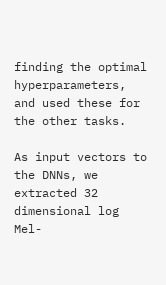finding the optimal hyperparameters, and used these for the other tasks.

As input vectors to the DNNs, we extracted 32 dimensional log Mel-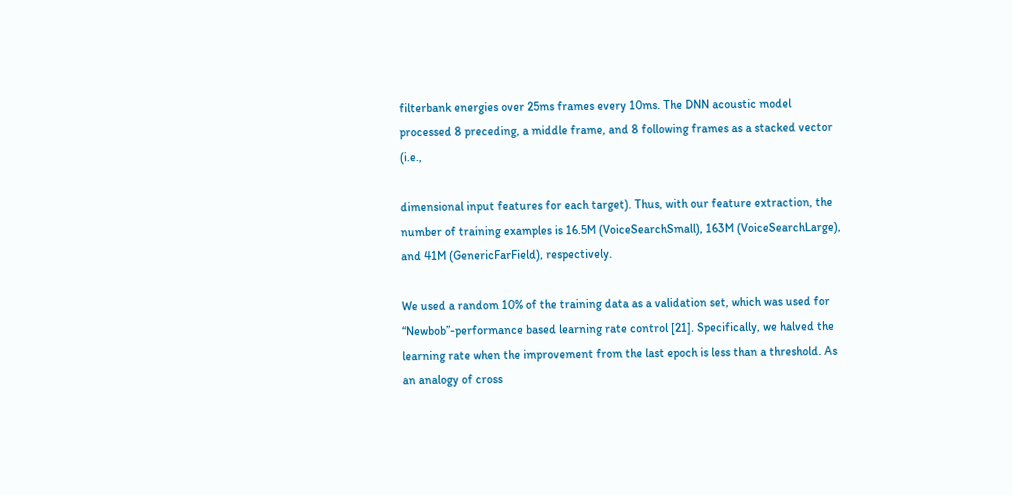filterbank energies over 25ms frames every 10ms. The DNN acoustic model processed 8 preceding, a middle frame, and 8 following frames as a stacked vector (i.e.,

dimensional input features for each target). Thus, with our feature extraction, the number of training examples is 16.5M (VoiceSearchSmall), 163M (VoiceSearchLarge), and 41M (GenericFarField), respectively.

We used a random 10% of the training data as a validation set, which was used for “Newbob”-performance based learning rate control [21]. Specifically, we halved the learning rate when the improvement from the last epoch is less than a threshold. As an analogy of cross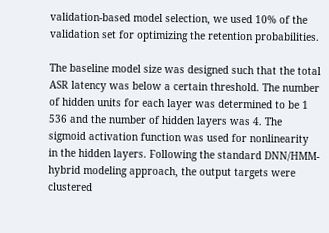validation-based model selection, we used 10% of the validation set for optimizing the retention probabilities.

The baseline model size was designed such that the total ASR latency was below a certain threshold. The number of hidden units for each layer was determined to be 1 536 and the number of hidden layers was 4. The sigmoid activation function was used for nonlinearity in the hidden layers. Following the standard DNN/HMM-hybrid modeling approach, the output targets were clustered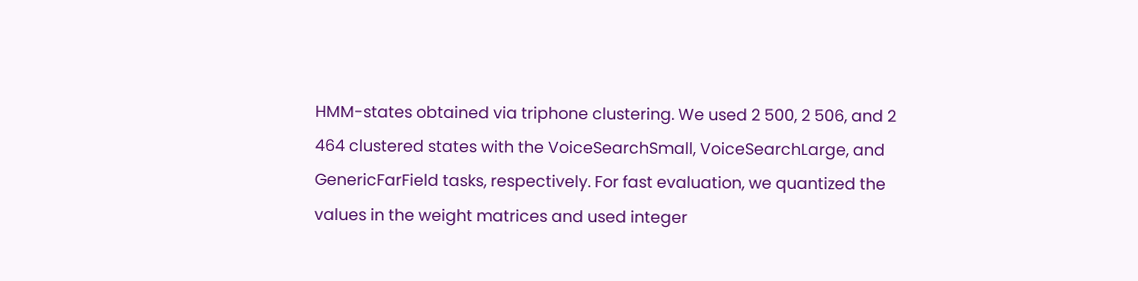HMM-states obtained via triphone clustering. We used 2 500, 2 506, and 2 464 clustered states with the VoiceSearchSmall, VoiceSearchLarge, and GenericFarField tasks, respectively. For fast evaluation, we quantized the values in the weight matrices and used integer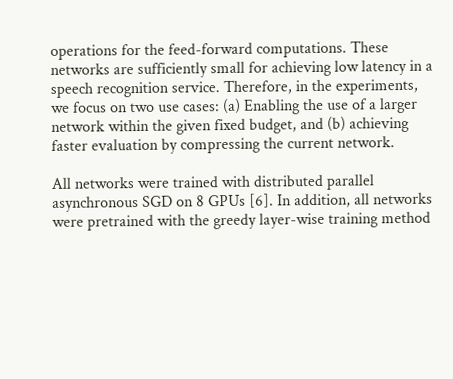operations for the feed-forward computations. These networks are sufficiently small for achieving low latency in a speech recognition service. Therefore, in the experiments, we focus on two use cases: (a) Enabling the use of a larger network within the given fixed budget, and (b) achieving faster evaluation by compressing the current network.

All networks were trained with distributed parallel asynchronous SGD on 8 GPUs [6]. In addition, all networks were pretrained with the greedy layer-wise training method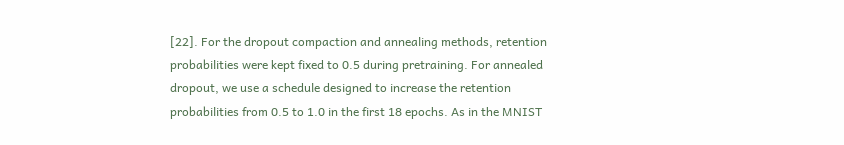[22]. For the dropout compaction and annealing methods, retention probabilities were kept fixed to 0.5 during pretraining. For annealed dropout, we use a schedule designed to increase the retention probabilities from 0.5 to 1.0 in the first 18 epochs. As in the MNIST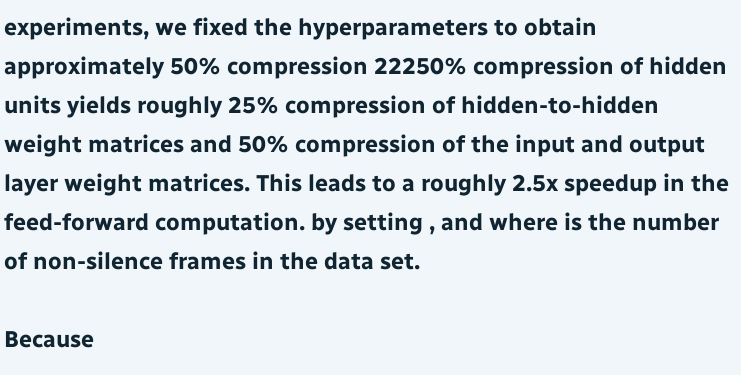experiments, we fixed the hyperparameters to obtain approximately 50% compression 22250% compression of hidden units yields roughly 25% compression of hidden-to-hidden weight matrices and 50% compression of the input and output layer weight matrices. This leads to a roughly 2.5x speedup in the feed-forward computation. by setting , and where is the number of non-silence frames in the data set.

Because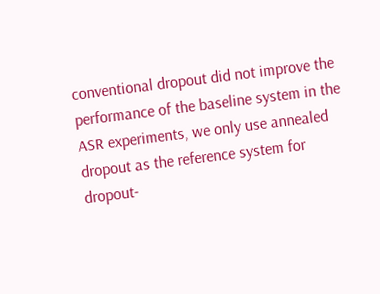conventional dropout did not improve the performance of the baseline system in the ASR experiments, we only use annealed dropout as the reference system for dropout-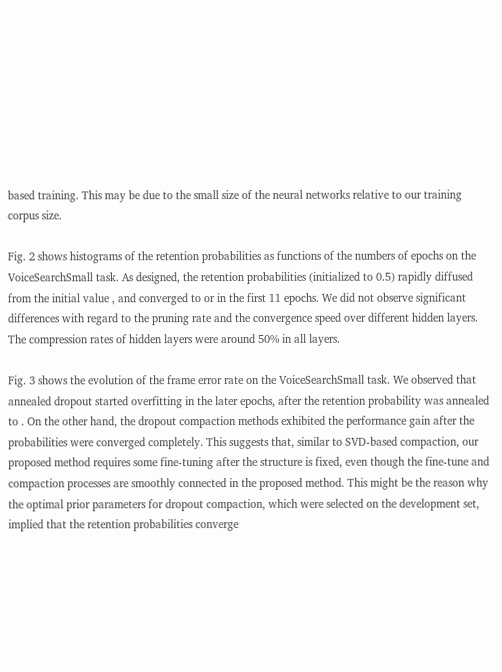based training. This may be due to the small size of the neural networks relative to our training corpus size.

Fig. 2 shows histograms of the retention probabilities as functions of the numbers of epochs on the VoiceSearchSmall task. As designed, the retention probabilities (initialized to 0.5) rapidly diffused from the initial value , and converged to or in the first 11 epochs. We did not observe significant differences with regard to the pruning rate and the convergence speed over different hidden layers. The compression rates of hidden layers were around 50% in all layers.

Fig. 3 shows the evolution of the frame error rate on the VoiceSearchSmall task. We observed that annealed dropout started overfitting in the later epochs, after the retention probability was annealed to . On the other hand, the dropout compaction methods exhibited the performance gain after the probabilities were converged completely. This suggests that, similar to SVD-based compaction, our proposed method requires some fine-tuning after the structure is fixed, even though the fine-tune and compaction processes are smoothly connected in the proposed method. This might be the reason why the optimal prior parameters for dropout compaction, which were selected on the development set, implied that the retention probabilities converge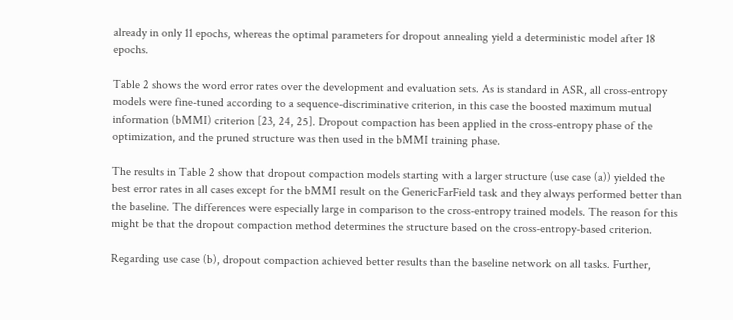already in only 11 epochs, whereas the optimal parameters for dropout annealing yield a deterministic model after 18 epochs.

Table 2 shows the word error rates over the development and evaluation sets. As is standard in ASR, all cross-entropy models were fine-tuned according to a sequence-discriminative criterion, in this case the boosted maximum mutual information (bMMI) criterion [23, 24, 25]. Dropout compaction has been applied in the cross-entropy phase of the optimization, and the pruned structure was then used in the bMMI training phase.

The results in Table 2 show that dropout compaction models starting with a larger structure (use case (a)) yielded the best error rates in all cases except for the bMMI result on the GenericFarField task and they always performed better than the baseline. The differences were especially large in comparison to the cross-entropy trained models. The reason for this might be that the dropout compaction method determines the structure based on the cross-entropy-based criterion.

Regarding use case (b), dropout compaction achieved better results than the baseline network on all tasks. Further,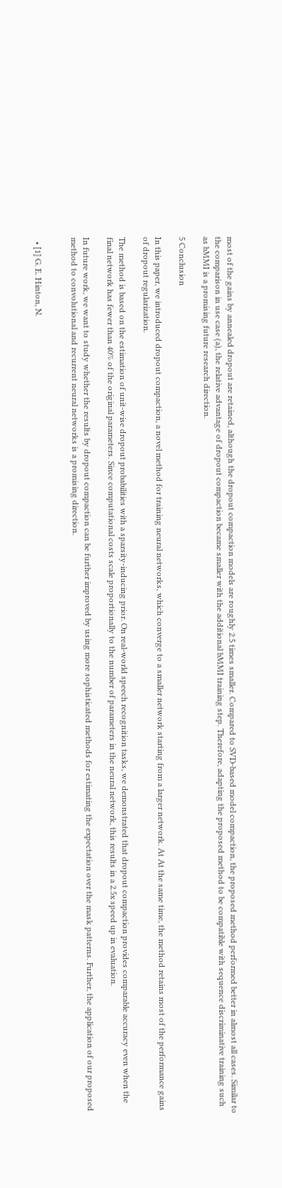most of the gains by annealed dropout are retained, although the dropout compaction models are roughly 2.5 times smaller. Compared to SVD-based model compaction, the proposed method performed better in almost all cases. Similar to the comparison in use case (a), the relative advantage of dropout compaction became smaller with the additional bMMI training step. Therefore, adapting the proposed method to be compatible with sequence discriminative training such as bMMI is a promising future research direction.

5 Conclusion

In this paper, we introduced dropout compaction, a novel method for training neural networks, which converge to a smaller network starting from a larger network. At At the same time, the method retains most of the performance gains of dropout regularization.

The method is based on the estimation of unit-wise dropout probabilities with a sparsity-inducing prior. On real-world speech recognition tasks, we demonstrated that dropout compaction provides comparable accuracy even when the final network has fewer than 40% of the original parameters. Since computational costs scale proportionally to the number of parameters in the neural network, this results in a 2.5x speed up in evaluation.

In future work, we want to study whether the results by dropout compaction can be further improved by using more sophisticated methods for estimating the expectation over the mask patterns. Further, the application of our proposed method to convolutional and recurrent neural networks is a promising direction.


  • [1] G. E. Hinton, N.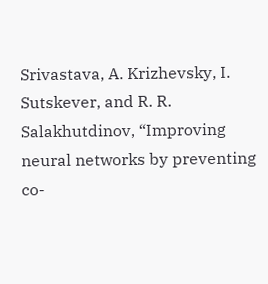Srivastava, A. Krizhevsky, I. Sutskever, and R. R. Salakhutdinov, “Improving neural networks by preventing co-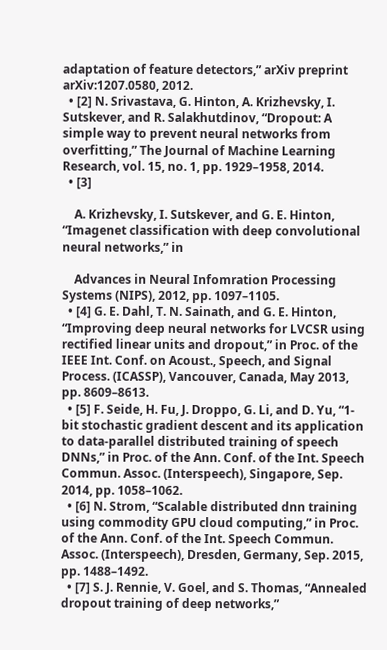adaptation of feature detectors,” arXiv preprint arXiv:1207.0580, 2012.
  • [2] N. Srivastava, G. Hinton, A. Krizhevsky, I. Sutskever, and R. Salakhutdinov, “Dropout: A simple way to prevent neural networks from overfitting,” The Journal of Machine Learning Research, vol. 15, no. 1, pp. 1929–1958, 2014.
  • [3]

    A. Krizhevsky, I. Sutskever, and G. E. Hinton, “Imagenet classification with deep convolutional neural networks,” in

    Advances in Neural Infomration Processing Systems (NIPS), 2012, pp. 1097–1105.
  • [4] G. E. Dahl, T. N. Sainath, and G. E. Hinton, “Improving deep neural networks for LVCSR using rectified linear units and dropout,” in Proc. of the IEEE Int. Conf. on Acoust., Speech, and Signal Process. (ICASSP), Vancouver, Canada, May 2013, pp. 8609–8613.
  • [5] F. Seide, H. Fu, J. Droppo, G. Li, and D. Yu, “1-bit stochastic gradient descent and its application to data-parallel distributed training of speech DNNs,” in Proc. of the Ann. Conf. of the Int. Speech Commun. Assoc. (Interspeech), Singapore, Sep. 2014, pp. 1058–1062.
  • [6] N. Strom, “Scalable distributed dnn training using commodity GPU cloud computing,” in Proc. of the Ann. Conf. of the Int. Speech Commun. Assoc. (Interspeech), Dresden, Germany, Sep. 2015, pp. 1488–1492.
  • [7] S. J. Rennie, V. Goel, and S. Thomas, “Annealed dropout training of deep networks,”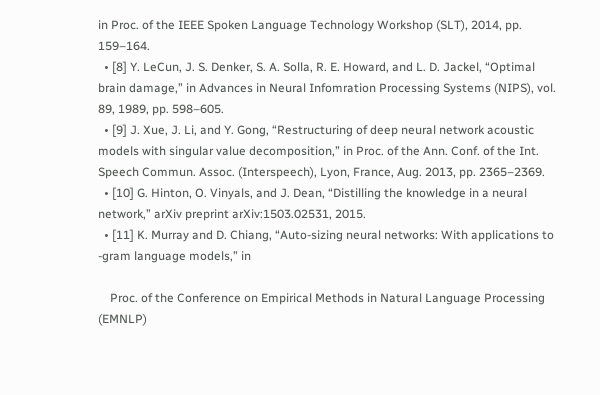in Proc. of the IEEE Spoken Language Technology Workshop (SLT), 2014, pp. 159–164.
  • [8] Y. LeCun, J. S. Denker, S. A. Solla, R. E. Howard, and L. D. Jackel, “Optimal brain damage,” in Advances in Neural Infomration Processing Systems (NIPS), vol. 89, 1989, pp. 598–605.
  • [9] J. Xue, J. Li, and Y. Gong, “Restructuring of deep neural network acoustic models with singular value decomposition,” in Proc. of the Ann. Conf. of the Int. Speech Commun. Assoc. (Interspeech), Lyon, France, Aug. 2013, pp. 2365–2369.
  • [10] G. Hinton, O. Vinyals, and J. Dean, “Distilling the knowledge in a neural network,” arXiv preprint arXiv:1503.02531, 2015.
  • [11] K. Murray and D. Chiang, “Auto-sizing neural networks: With applications to -gram language models,” in

    Proc. of the Conference on Empirical Methods in Natural Language Processing (EMNLP)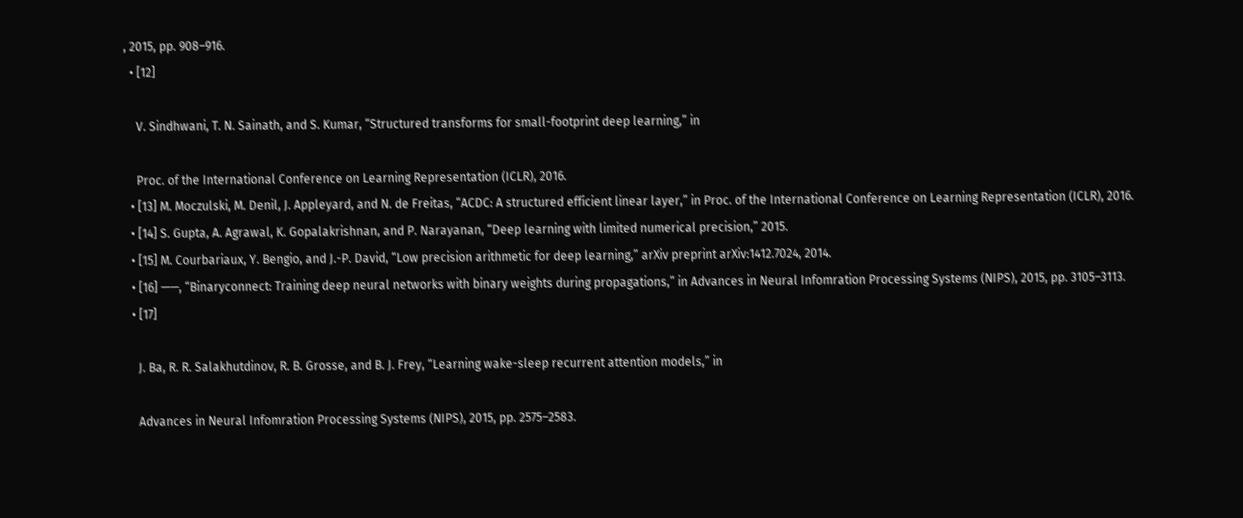, 2015, pp. 908–916.
  • [12]

    V. Sindhwani, T. N. Sainath, and S. Kumar, “Structured transforms for small-footprint deep learning,” in

    Proc. of the International Conference on Learning Representation (ICLR), 2016.
  • [13] M. Moczulski, M. Denil, J. Appleyard, and N. de Freitas, “ACDC: A structured efficient linear layer,” in Proc. of the International Conference on Learning Representation (ICLR), 2016.
  • [14] S. Gupta, A. Agrawal, K. Gopalakrishnan, and P. Narayanan, “Deep learning with limited numerical precision,” 2015.
  • [15] M. Courbariaux, Y. Bengio, and J.-P. David, “Low precision arithmetic for deep learning,” arXiv preprint arXiv:1412.7024, 2014.
  • [16] ——, “Binaryconnect: Training deep neural networks with binary weights during propagations,” in Advances in Neural Infomration Processing Systems (NIPS), 2015, pp. 3105–3113.
  • [17]

    J. Ba, R. R. Salakhutdinov, R. B. Grosse, and B. J. Frey, “Learning wake-sleep recurrent attention models,” in

    Advances in Neural Infomration Processing Systems (NIPS), 2015, pp. 2575–2583.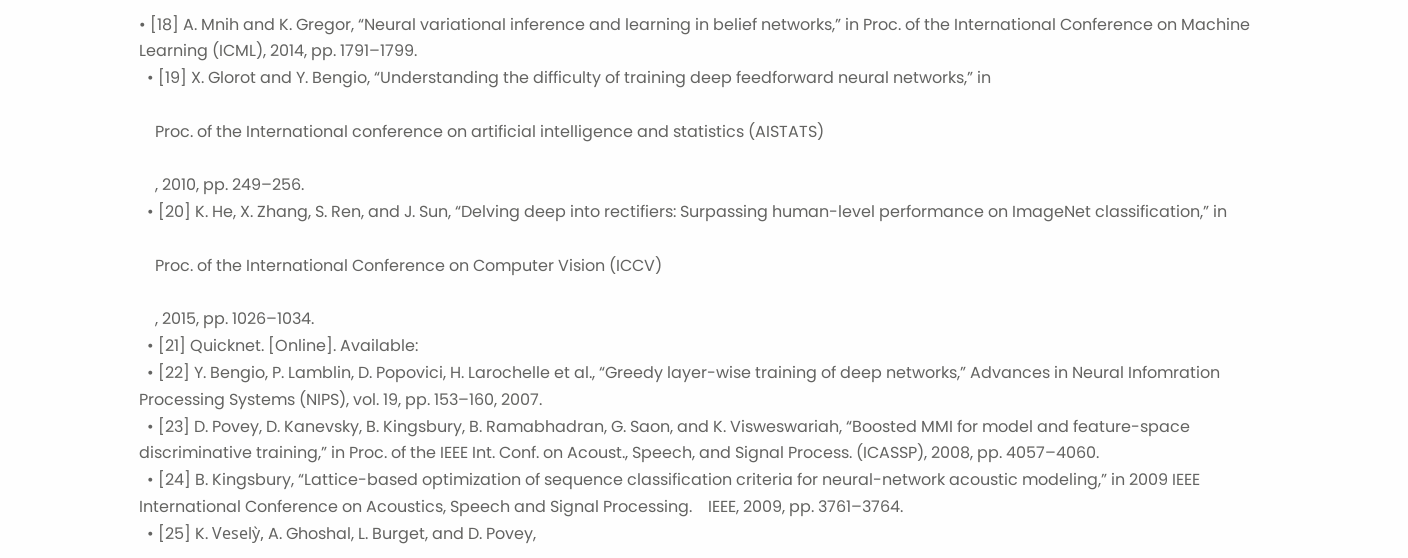• [18] A. Mnih and K. Gregor, “Neural variational inference and learning in belief networks,” in Proc. of the International Conference on Machine Learning (ICML), 2014, pp. 1791–1799.
  • [19] X. Glorot and Y. Bengio, “Understanding the difficulty of training deep feedforward neural networks,” in

    Proc. of the International conference on artificial intelligence and statistics (AISTATS)

    , 2010, pp. 249–256.
  • [20] K. He, X. Zhang, S. Ren, and J. Sun, “Delving deep into rectifiers: Surpassing human-level performance on ImageNet classification,” in

    Proc. of the International Conference on Computer Vision (ICCV)

    , 2015, pp. 1026–1034.
  • [21] Quicknet. [Online]. Available:
  • [22] Y. Bengio, P. Lamblin, D. Popovici, H. Larochelle et al., “Greedy layer-wise training of deep networks,” Advances in Neural Infomration Processing Systems (NIPS), vol. 19, pp. 153–160, 2007.
  • [23] D. Povey, D. Kanevsky, B. Kingsbury, B. Ramabhadran, G. Saon, and K. Visweswariah, “Boosted MMI for model and feature-space discriminative training,” in Proc. of the IEEE Int. Conf. on Acoust., Speech, and Signal Process. (ICASSP), 2008, pp. 4057–4060.
  • [24] B. Kingsbury, “Lattice-based optimization of sequence classification criteria for neural-network acoustic modeling,” in 2009 IEEE International Conference on Acoustics, Speech and Signal Processing.    IEEE, 2009, pp. 3761–3764.
  • [25] K. Veselỳ, A. Ghoshal, L. Burget, and D. Povey,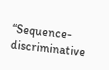“Sequence-discriminative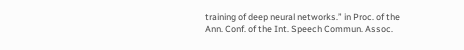training of deep neural networks.” in Proc. of the Ann. Conf. of the Int. Speech Commun. Assoc.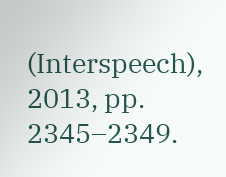(Interspeech), 2013, pp. 2345–2349.